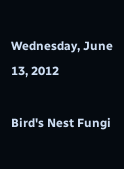Wednesday, June 13, 2012

Bird's Nest Fungi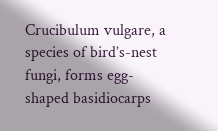Crucibulum vulgare, a species of bird’s-nest fungi, forms egg-shaped basidiocarps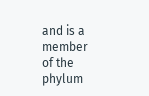and is a member of the phylum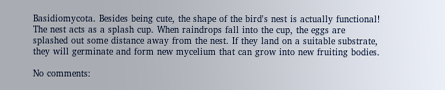Basidiomycota. Besides being cute, the shape of the bird's nest is actually functional! The nest acts as a splash cup. When raindrops fall into the cup, the eggs are splashed out some distance away from the nest. If they land on a suitable substrate, they will germinate and form new mycelium that can grow into new fruiting bodies.

No comments: